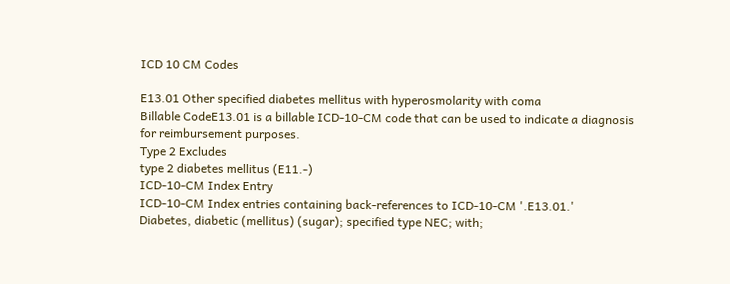ICD 10 CM Codes

E13.01 Other specified diabetes mellitus with hyperosmolarity with coma
Billable CodeE13.01 is a billable ICD-10-CM code that can be used to indicate a diagnosis for reimbursement purposes.
Type 2 Excludes
type 2 diabetes mellitus (E11.-)
ICD-10-CM Index Entry
ICD-10-CM Index entries containing back-references to ICD-10-CM '.E13.01.'
Diabetes, diabetic (mellitus) (sugar); specified type NEC; with;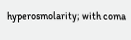hyperosmolarity; with coma